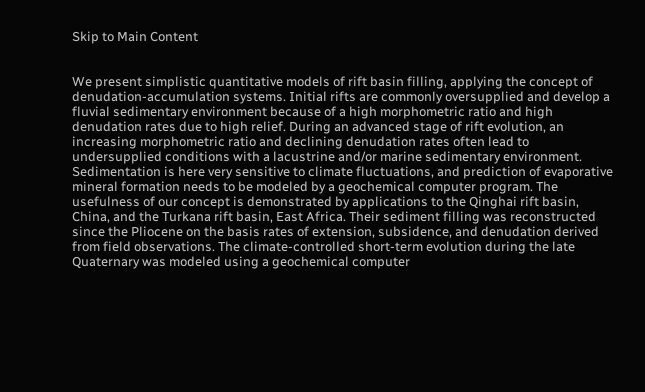Skip to Main Content


We present simplistic quantitative models of rift basin filling, applying the concept of denudation-accumulation systems. Initial rifts are commonly oversupplied and develop a fluvial sedimentary environment because of a high morphometric ratio and high denudation rates due to high relief. During an advanced stage of rift evolution, an increasing morphometric ratio and declining denudation rates often lead to undersupplied conditions with a lacustrine and/or marine sedimentary environment. Sedimentation is here very sensitive to climate fluctuations, and prediction of evaporative mineral formation needs to be modeled by a geochemical computer program. The usefulness of our concept is demonstrated by applications to the Qinghai rift basin, China, and the Turkana rift basin, East Africa. Their sediment filling was reconstructed since the Pliocene on the basis rates of extension, subsidence, and denudation derived from field observations. The climate-controlled short-term evolution during the late Quaternary was modeled using a geochemical computer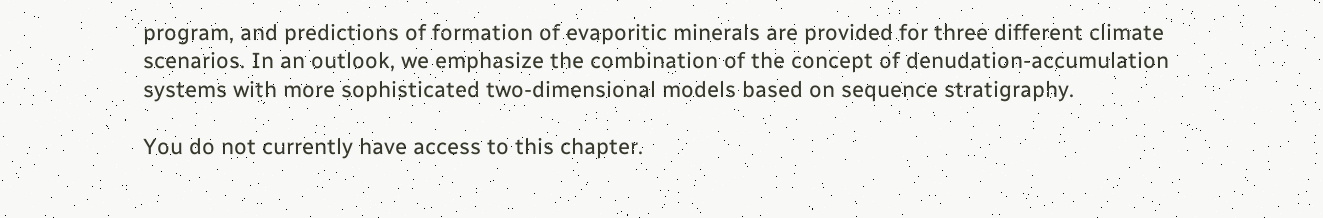program, and predictions of formation of evaporitic minerals are provided for three different climate scenarios. In an outlook, we emphasize the combination of the concept of denudation-accumulation systems with more sophisticated two-dimensional models based on sequence stratigraphy.

You do not currently have access to this chapter.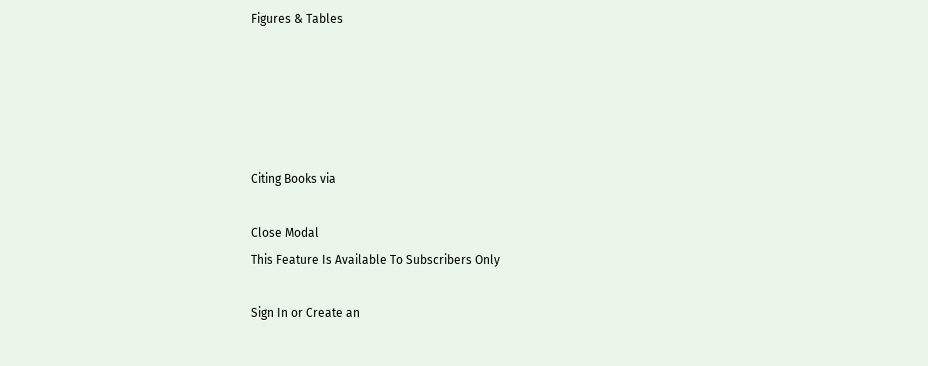Figures & Tables





Citing Books via

Close Modal
This Feature Is Available To Subscribers Only

Sign In or Create an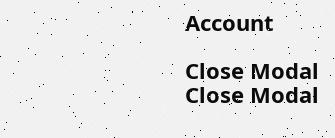Account

Close Modal
Close Modal